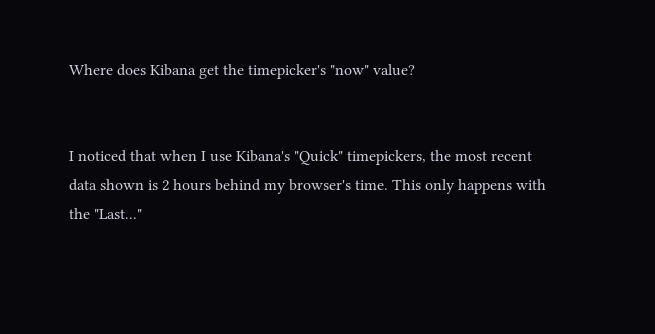Where does Kibana get the timepicker's "now" value?


I noticed that when I use Kibana's "Quick" timepickers, the most recent data shown is 2 hours behind my browser's time. This only happens with the "Last..."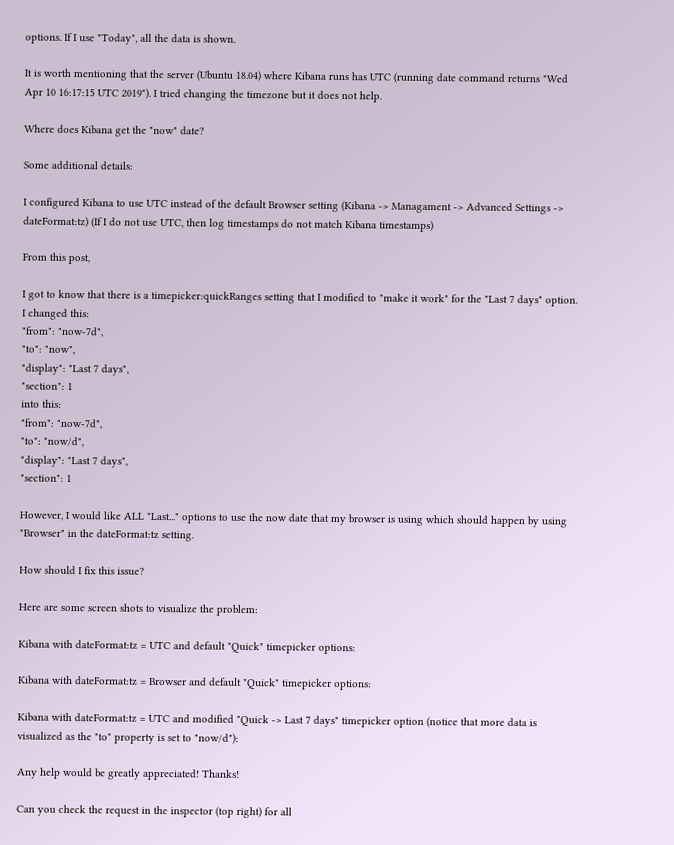options. If I use "Today", all the data is shown.

It is worth mentioning that the server (Ubuntu 18.04) where Kibana runs has UTC (running date command returns "Wed Apr 10 16:17:15 UTC 2019"). I tried changing the timezone but it does not help.

Where does Kibana get the "now" date?

Some additional details:

I configured Kibana to use UTC instead of the default Browser setting (Kibana -> Managament -> Advanced Settings -> dateFormat:tz) (If I do not use UTC, then log timestamps do not match Kibana timestamps)

From this post,

I got to know that there is a timepicker:quickRanges setting that I modified to "make it work" for the "Last 7 days" option. I changed this:
"from": "now-7d",
"to": "now",
"display": "Last 7 days",
"section": 1
into this:
"from": "now-7d",
"to": "now/d",
"display": "Last 7 days",
"section": 1

However, I would like ALL "Last..." options to use the now date that my browser is using which should happen by using "Browser" in the dateFormat:tz setting.

How should I fix this issue?

Here are some screen shots to visualize the problem:

Kibana with dateFormat:tz = UTC and default "Quick" timepicker options:

Kibana with dateFormat:tz = Browser and default "Quick" timepicker options:

Kibana with dateFormat:tz = UTC and modified "Quick -> Last 7 days" timepicker option (notice that more data is visualized as the "to" property is set to "now/d"):

Any help would be greatly appreciated! Thanks!

Can you check the request in the inspector (top right) for all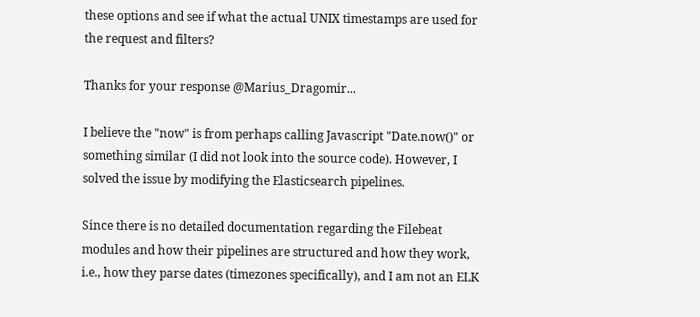these options and see if what the actual UNIX timestamps are used for the request and filters?

Thanks for your response @Marius_Dragomir...

I believe the "now" is from perhaps calling Javascript "Date.now()" or something similar (I did not look into the source code). However, I solved the issue by modifying the Elasticsearch pipelines.

Since there is no detailed documentation regarding the Filebeat modules and how their pipelines are structured and how they work, i.e., how they parse dates (timezones specifically), and I am not an ELK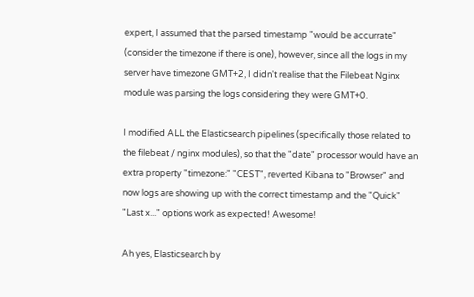expert, I assumed that the parsed timestamp "would be accurrate" (consider the timezone if there is one), however, since all the logs in my server have timezone GMT+2, I didn't realise that the Filebeat Nginx module was parsing the logs considering they were GMT+0.

I modified ALL the Elasticsearch pipelines (specifically those related to the filebeat / nginx modules), so that the "date" processor would have an extra property "timezone:" "CEST", reverted Kibana to "Browser" and now logs are showing up with the correct timestamp and the "Quick" "Last x..." options work as expected! Awesome!

Ah yes, Elasticsearch by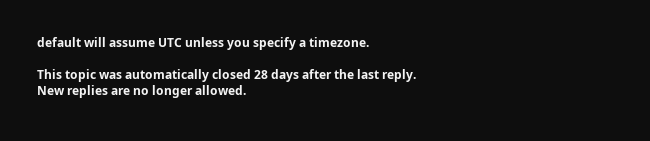default will assume UTC unless you specify a timezone.

This topic was automatically closed 28 days after the last reply. New replies are no longer allowed.